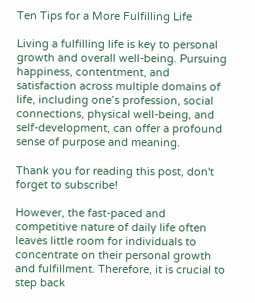Ten Tips for a More Fulfilling Life

Living a fulfilling life is key to personal growth and overall well-being. Pursuing happiness, contentment, and satisfaction across multiple domains of life, including one’s profession, social connections, physical well-being, and self-development, can offer a profound sense of purpose and meaning.

Thank you for reading this post, don't forget to subscribe!

However, the fast-paced and competitive nature of daily life often leaves little room for individuals to concentrate on their personal growth and fulfillment. Therefore, it is crucial to step back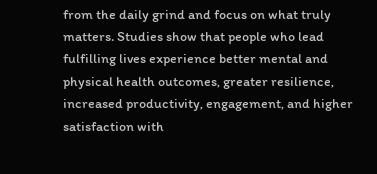from the daily grind and focus on what truly matters. Studies show that people who lead fulfilling lives experience better mental and physical health outcomes, greater resilience, increased productivity, engagement, and higher satisfaction with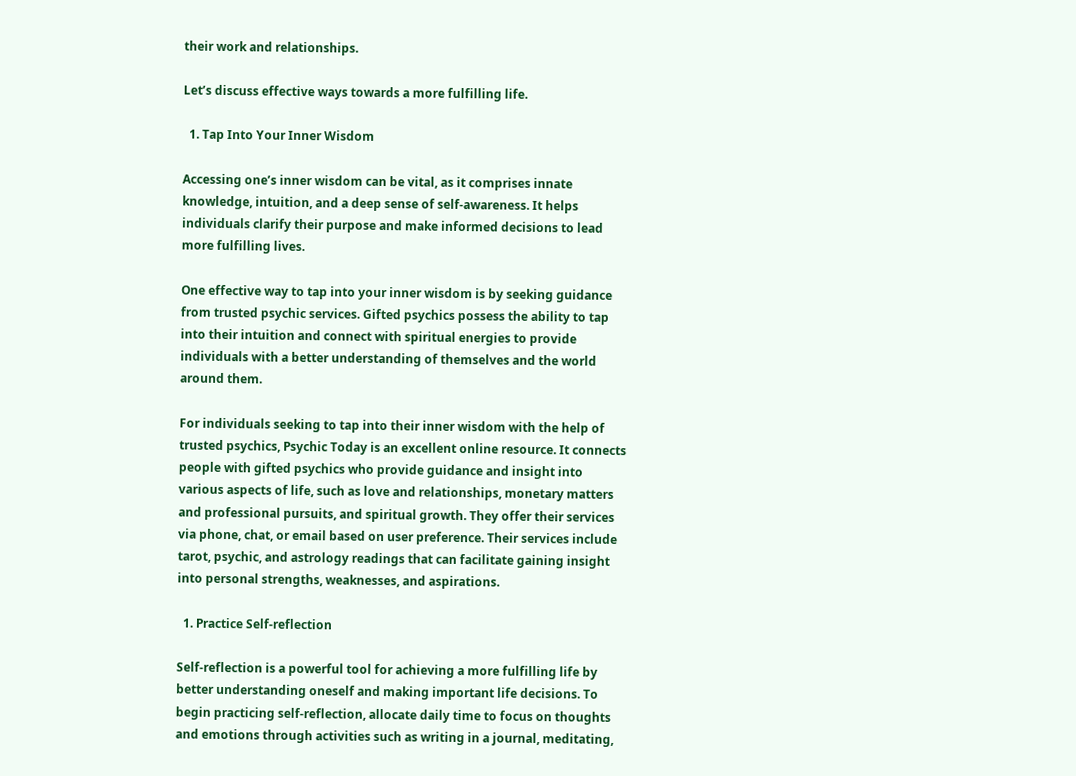their work and relationships.

Let’s discuss effective ways towards a more fulfilling life.

  1. Tap Into Your Inner Wisdom

Accessing one’s inner wisdom can be vital, as it comprises innate knowledge, intuition, and a deep sense of self-awareness. It helps individuals clarify their purpose and make informed decisions to lead more fulfilling lives.

One effective way to tap into your inner wisdom is by seeking guidance from trusted psychic services. Gifted psychics possess the ability to tap into their intuition and connect with spiritual energies to provide individuals with a better understanding of themselves and the world around them.

For individuals seeking to tap into their inner wisdom with the help of trusted psychics, Psychic Today is an excellent online resource. It connects people with gifted psychics who provide guidance and insight into various aspects of life, such as love and relationships, monetary matters and professional pursuits, and spiritual growth. They offer their services via phone, chat, or email based on user preference. Their services include tarot, psychic, and astrology readings that can facilitate gaining insight into personal strengths, weaknesses, and aspirations.

  1. Practice Self-reflection

Self-reflection is a powerful tool for achieving a more fulfilling life by better understanding oneself and making important life decisions. To begin practicing self-reflection, allocate daily time to focus on thoughts and emotions through activities such as writing in a journal, meditating,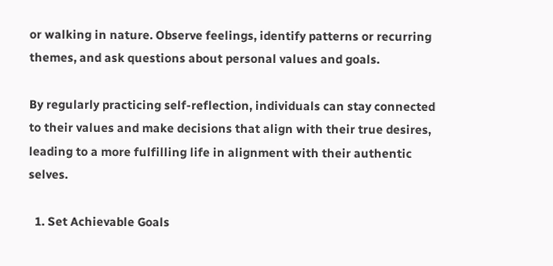or walking in nature. Observe feelings, identify patterns or recurring themes, and ask questions about personal values and goals.

By regularly practicing self-reflection, individuals can stay connected to their values and make decisions that align with their true desires, leading to a more fulfilling life in alignment with their authentic selves.

  1. Set Achievable Goals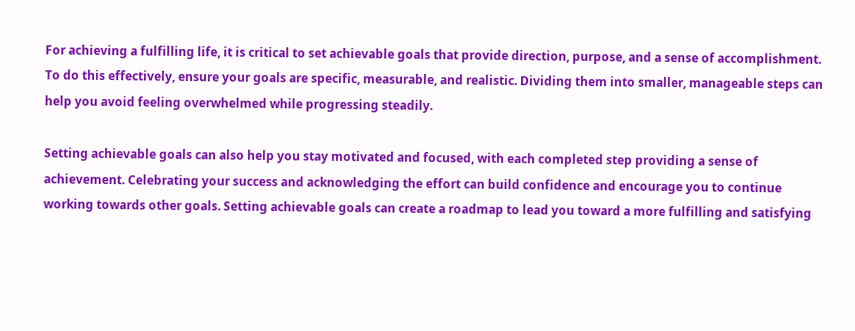For achieving a fulfilling life, it is critical to set achievable goals that provide direction, purpose, and a sense of accomplishment. To do this effectively, ensure your goals are specific, measurable, and realistic. Dividing them into smaller, manageable steps can help you avoid feeling overwhelmed while progressing steadily.

Setting achievable goals can also help you stay motivated and focused, with each completed step providing a sense of achievement. Celebrating your success and acknowledging the effort can build confidence and encourage you to continue working towards other goals. Setting achievable goals can create a roadmap to lead you toward a more fulfilling and satisfying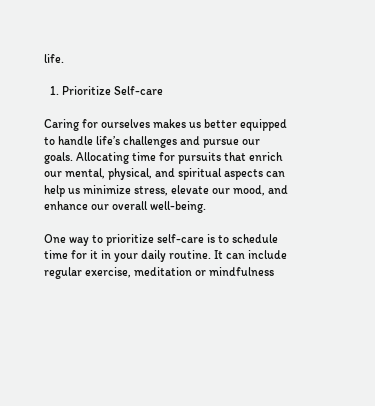life.

  1. Prioritize Self-care

Caring for ourselves makes us better equipped to handle life’s challenges and pursue our goals. Allocating time for pursuits that enrich our mental, physical, and spiritual aspects can help us minimize stress, elevate our mood, and enhance our overall well-being.

One way to prioritize self-care is to schedule time for it in your daily routine. It can include regular exercise, meditation or mindfulness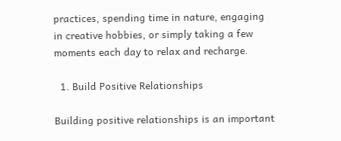practices, spending time in nature, engaging in creative hobbies, or simply taking a few moments each day to relax and recharge.

  1. Build Positive Relationships

Building positive relationships is an important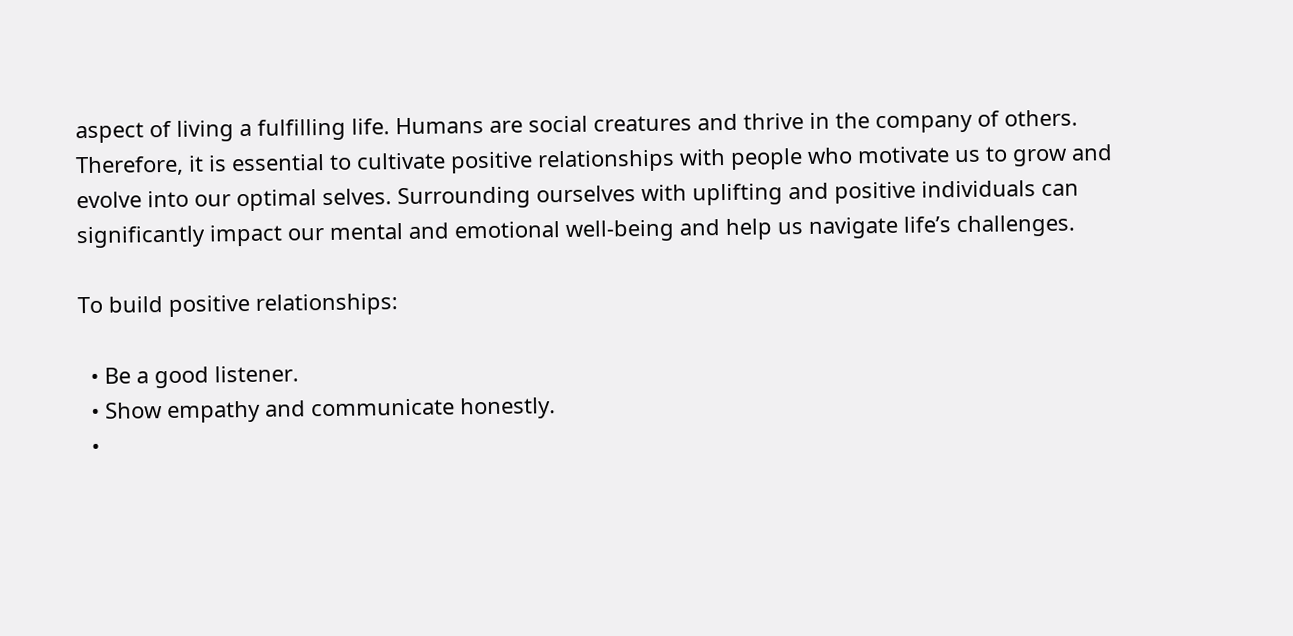aspect of living a fulfilling life. Humans are social creatures and thrive in the company of others. Therefore, it is essential to cultivate positive relationships with people who motivate us to grow and evolve into our optimal selves. Surrounding ourselves with uplifting and positive individuals can significantly impact our mental and emotional well-being and help us navigate life’s challenges.

To build positive relationships:

  • Be a good listener.
  • Show empathy and communicate honestly.
  •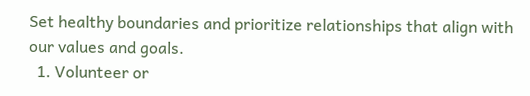Set healthy boundaries and prioritize relationships that align with our values and goals.
  1. Volunteer or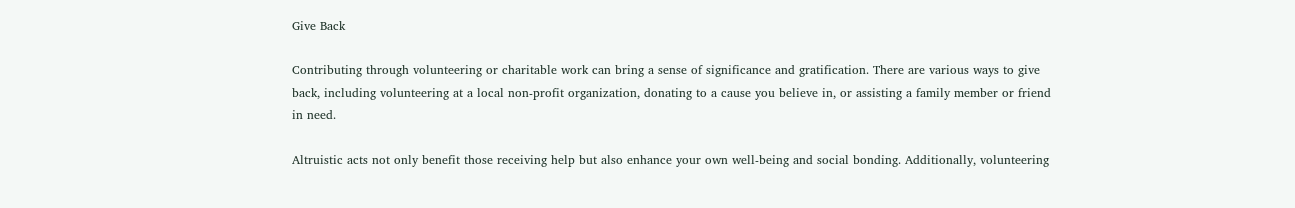Give Back

Contributing through volunteering or charitable work can bring a sense of significance and gratification. There are various ways to give back, including volunteering at a local non-profit organization, donating to a cause you believe in, or assisting a family member or friend in need.

Altruistic acts not only benefit those receiving help but also enhance your own well-being and social bonding. Additionally, volunteering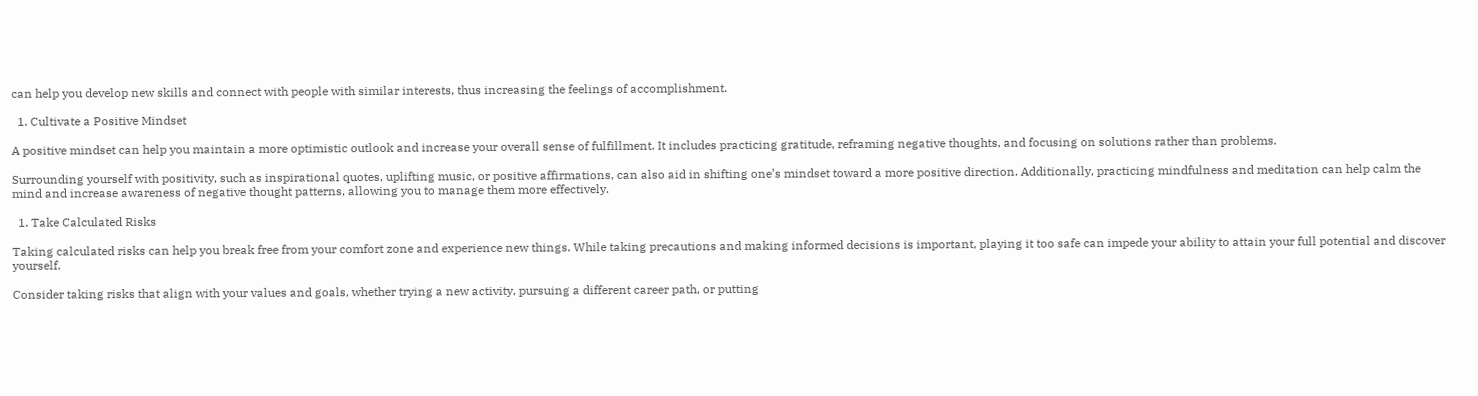can help you develop new skills and connect with people with similar interests, thus increasing the feelings of accomplishment.

  1. Cultivate a Positive Mindset

A positive mindset can help you maintain a more optimistic outlook and increase your overall sense of fulfillment. It includes practicing gratitude, reframing negative thoughts, and focusing on solutions rather than problems.

Surrounding yourself with positivity, such as inspirational quotes, uplifting music, or positive affirmations, can also aid in shifting one’s mindset toward a more positive direction. Additionally, practicing mindfulness and meditation can help calm the mind and increase awareness of negative thought patterns, allowing you to manage them more effectively.

  1. Take Calculated Risks

Taking calculated risks can help you break free from your comfort zone and experience new things. While taking precautions and making informed decisions is important, playing it too safe can impede your ability to attain your full potential and discover yourself.

Consider taking risks that align with your values and goals, whether trying a new activity, pursuing a different career path, or putting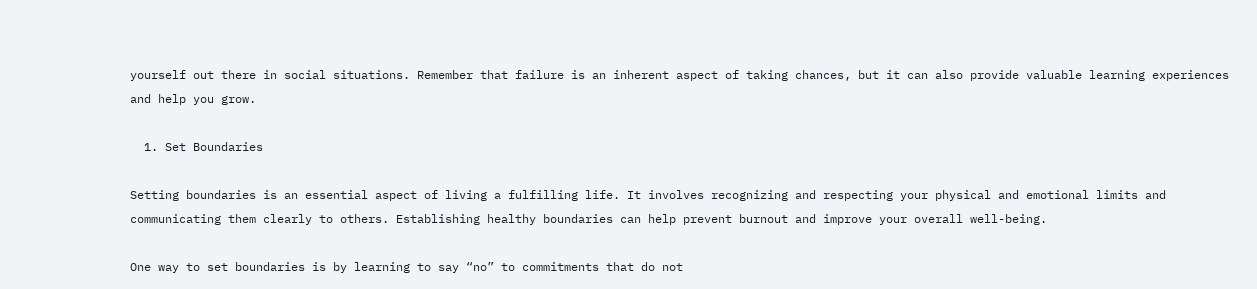yourself out there in social situations. Remember that failure is an inherent aspect of taking chances, but it can also provide valuable learning experiences and help you grow.

  1. Set Boundaries

Setting boundaries is an essential aspect of living a fulfilling life. It involves recognizing and respecting your physical and emotional limits and communicating them clearly to others. Establishing healthy boundaries can help prevent burnout and improve your overall well-being.

One way to set boundaries is by learning to say “no” to commitments that do not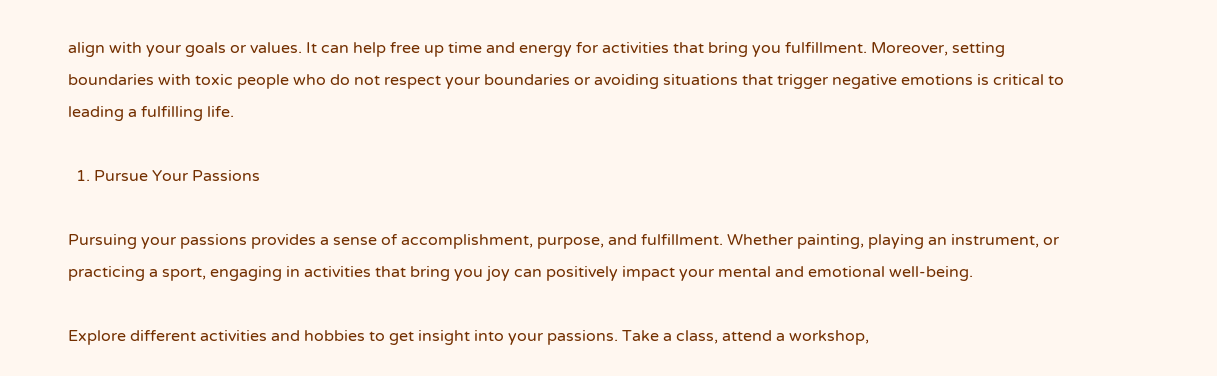align with your goals or values. It can help free up time and energy for activities that bring you fulfillment. Moreover, setting boundaries with toxic people who do not respect your boundaries or avoiding situations that trigger negative emotions is critical to leading a fulfilling life.

  1. Pursue Your Passions

Pursuing your passions provides a sense of accomplishment, purpose, and fulfillment. Whether painting, playing an instrument, or practicing a sport, engaging in activities that bring you joy can positively impact your mental and emotional well-being.

Explore different activities and hobbies to get insight into your passions. Take a class, attend a workshop,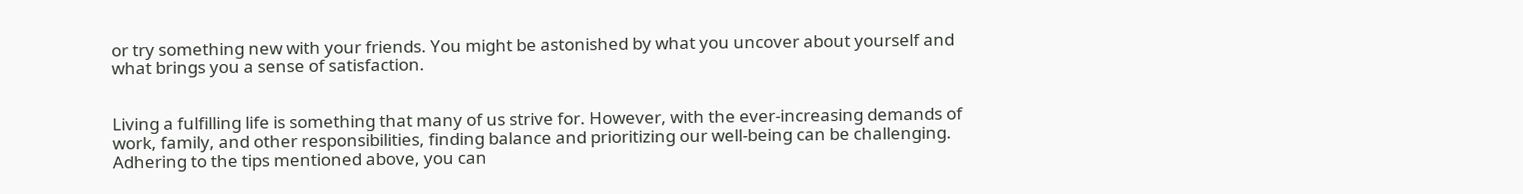or try something new with your friends. You might be astonished by what you uncover about yourself and what brings you a sense of satisfaction.


Living a fulfilling life is something that many of us strive for. However, with the ever-increasing demands of work, family, and other responsibilities, finding balance and prioritizing our well-being can be challenging. Adhering to the tips mentioned above, you can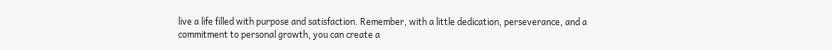live a life filled with purpose and satisfaction. Remember, with a little dedication, perseverance, and a commitment to personal growth, you can create a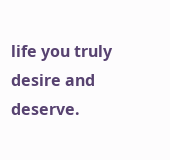life you truly desire and deserve.